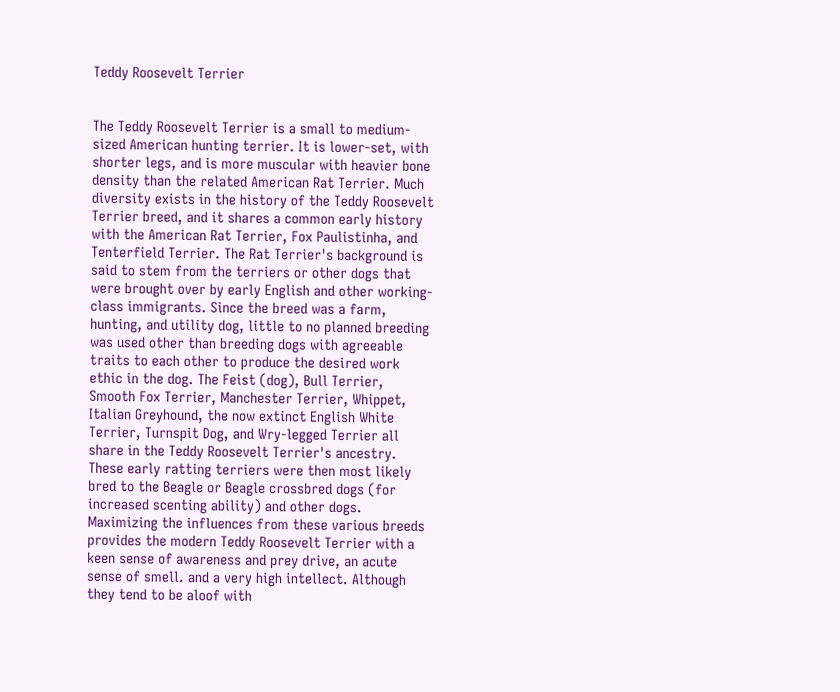Teddy Roosevelt Terrier


The Teddy Roosevelt Terrier is a small to medium-sized American hunting terrier. It is lower-set, with shorter legs, and is more muscular with heavier bone density than the related American Rat Terrier. Much diversity exists in the history of the Teddy Roosevelt Terrier breed, and it shares a common early history with the American Rat Terrier, Fox Paulistinha, and Tenterfield Terrier. The Rat Terrier's background is said to stem from the terriers or other dogs that were brought over by early English and other working-class immigrants. Since the breed was a farm, hunting, and utility dog, little to no planned breeding was used other than breeding dogs with agreeable traits to each other to produce the desired work ethic in the dog. The Feist (dog), Bull Terrier, Smooth Fox Terrier, Manchester Terrier, Whippet, Italian Greyhound, the now extinct English White Terrier, Turnspit Dog, and Wry-legged Terrier all share in the Teddy Roosevelt Terrier's ancestry. These early ratting terriers were then most likely bred to the Beagle or Beagle crossbred dogs (for increased scenting ability) and other dogs. Maximizing the influences from these various breeds provides the modern Teddy Roosevelt Terrier with a keen sense of awareness and prey drive, an acute sense of smell. and a very high intellect. Although they tend to be aloof with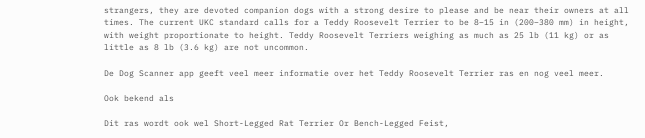strangers, they are devoted companion dogs with a strong desire to please and be near their owners at all times. The current UKC standard calls for a Teddy Roosevelt Terrier to be 8–15 in (200–380 mm) in height, with weight proportionate to height. Teddy Roosevelt Terriers weighing as much as 25 lb (11 kg) or as little as 8 lb (3.6 kg) are not uncommon.

De Dog Scanner app geeft veel meer informatie over het Teddy Roosevelt Terrier ras en nog veel meer.

Ook bekend als

Dit ras wordt ook wel Short-Legged Rat Terrier Or Bench-Legged Feist,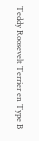Teddy Roosevelt Terrier en Type B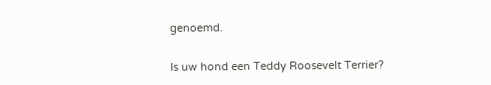genoemd.

Is uw hond een Teddy Roosevelt Terrier?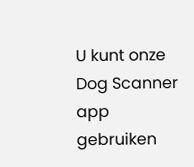U kunt onze Dog Scanner app gebruiken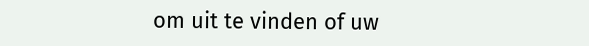om uit te vinden of uw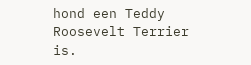hond een Teddy Roosevelt Terrier is.